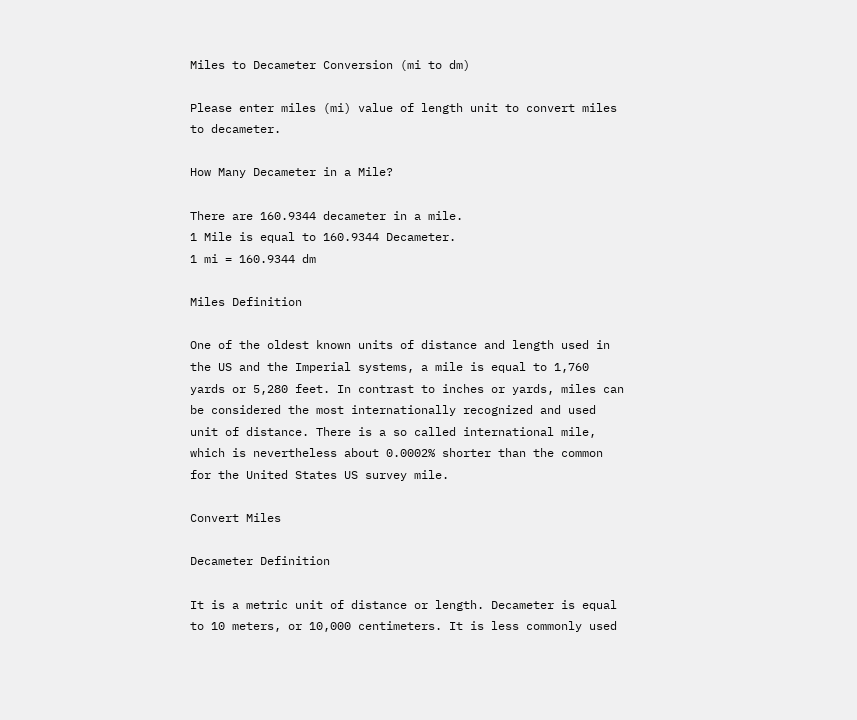Miles to Decameter Conversion (mi to dm)

Please enter miles (mi) value of length unit to convert miles to decameter.

How Many Decameter in a Mile?

There are 160.9344 decameter in a mile.
1 Mile is equal to 160.9344 Decameter.
1 mi = 160.9344 dm

Miles Definition

One of the oldest known units of distance and length used in the US and the Imperial systems, a mile is equal to 1,760 yards or 5,280 feet. In contrast to inches or yards, miles can be considered the most internationally recognized and used unit of distance. There is a so called international mile, which is nevertheless about 0.0002% shorter than the common for the United States US survey mile.

Convert Miles

Decameter Definition

It is a metric unit of distance or length. Decameter is equal to 10 meters, or 10,000 centimeters. It is less commonly used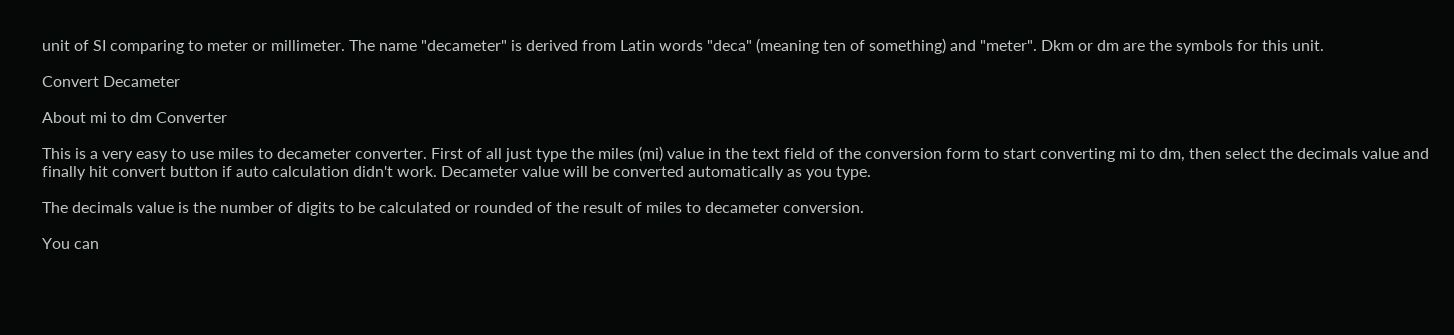unit of SI comparing to meter or millimeter. The name "decameter" is derived from Latin words "deca" (meaning ten of something) and "meter". Dkm or dm are the symbols for this unit.

Convert Decameter

About mi to dm Converter

This is a very easy to use miles to decameter converter. First of all just type the miles (mi) value in the text field of the conversion form to start converting mi to dm, then select the decimals value and finally hit convert button if auto calculation didn't work. Decameter value will be converted automatically as you type.

The decimals value is the number of digits to be calculated or rounded of the result of miles to decameter conversion.

You can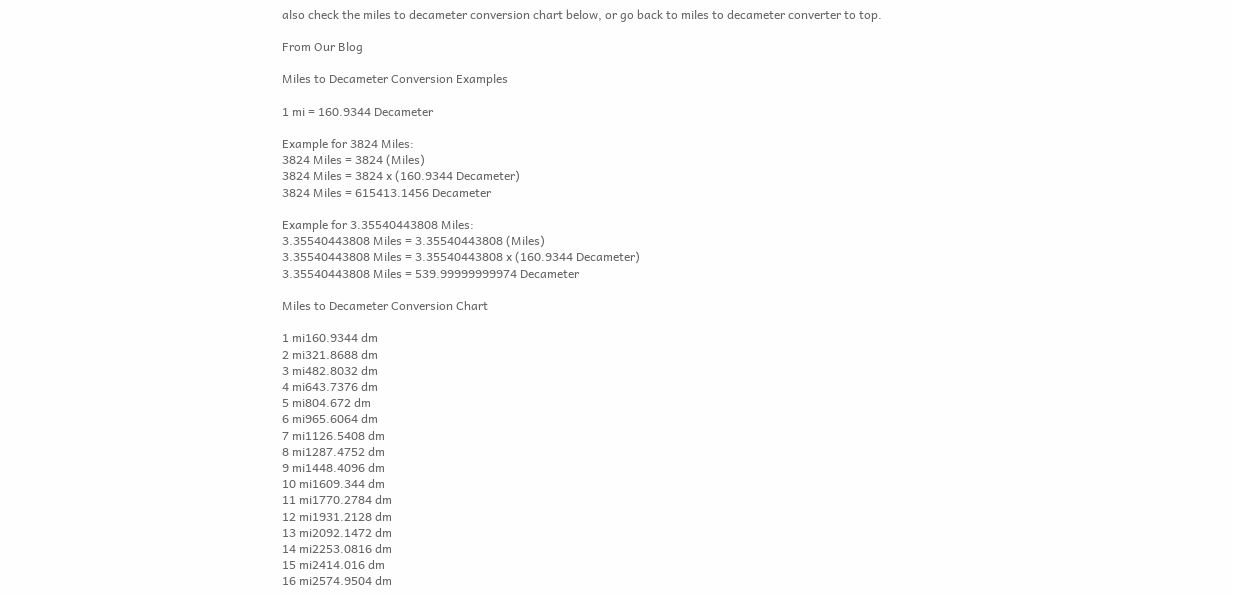also check the miles to decameter conversion chart below, or go back to miles to decameter converter to top.

From Our Blog

Miles to Decameter Conversion Examples

1 mi = 160.9344 Decameter

Example for 3824 Miles:
3824 Miles = 3824 (Miles)
3824 Miles = 3824 x (160.9344 Decameter)
3824 Miles = 615413.1456 Decameter

Example for 3.35540443808 Miles:
3.35540443808 Miles = 3.35540443808 (Miles)
3.35540443808 Miles = 3.35540443808 x (160.9344 Decameter)
3.35540443808 Miles = 539.99999999974 Decameter

Miles to Decameter Conversion Chart

1 mi160.9344 dm
2 mi321.8688 dm
3 mi482.8032 dm
4 mi643.7376 dm
5 mi804.672 dm
6 mi965.6064 dm
7 mi1126.5408 dm
8 mi1287.4752 dm
9 mi1448.4096 dm
10 mi1609.344 dm
11 mi1770.2784 dm
12 mi1931.2128 dm
13 mi2092.1472 dm
14 mi2253.0816 dm
15 mi2414.016 dm
16 mi2574.9504 dm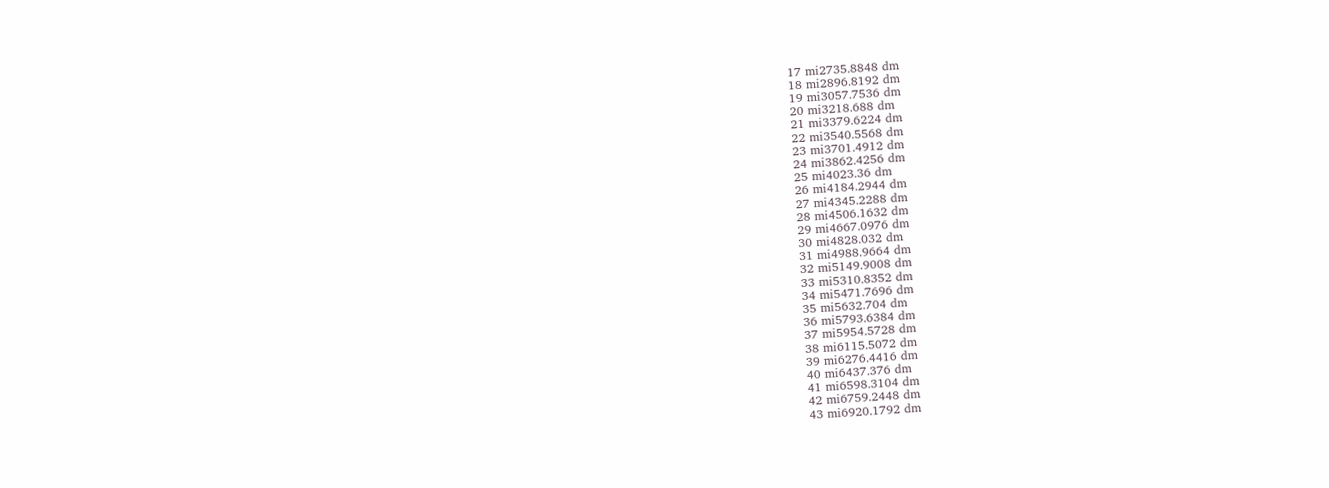17 mi2735.8848 dm
18 mi2896.8192 dm
19 mi3057.7536 dm
20 mi3218.688 dm
21 mi3379.6224 dm
22 mi3540.5568 dm
23 mi3701.4912 dm
24 mi3862.4256 dm
25 mi4023.36 dm
26 mi4184.2944 dm
27 mi4345.2288 dm
28 mi4506.1632 dm
29 mi4667.0976 dm
30 mi4828.032 dm
31 mi4988.9664 dm
32 mi5149.9008 dm
33 mi5310.8352 dm
34 mi5471.7696 dm
35 mi5632.704 dm
36 mi5793.6384 dm
37 mi5954.5728 dm
38 mi6115.5072 dm
39 mi6276.4416 dm
40 mi6437.376 dm
41 mi6598.3104 dm
42 mi6759.2448 dm
43 mi6920.1792 dm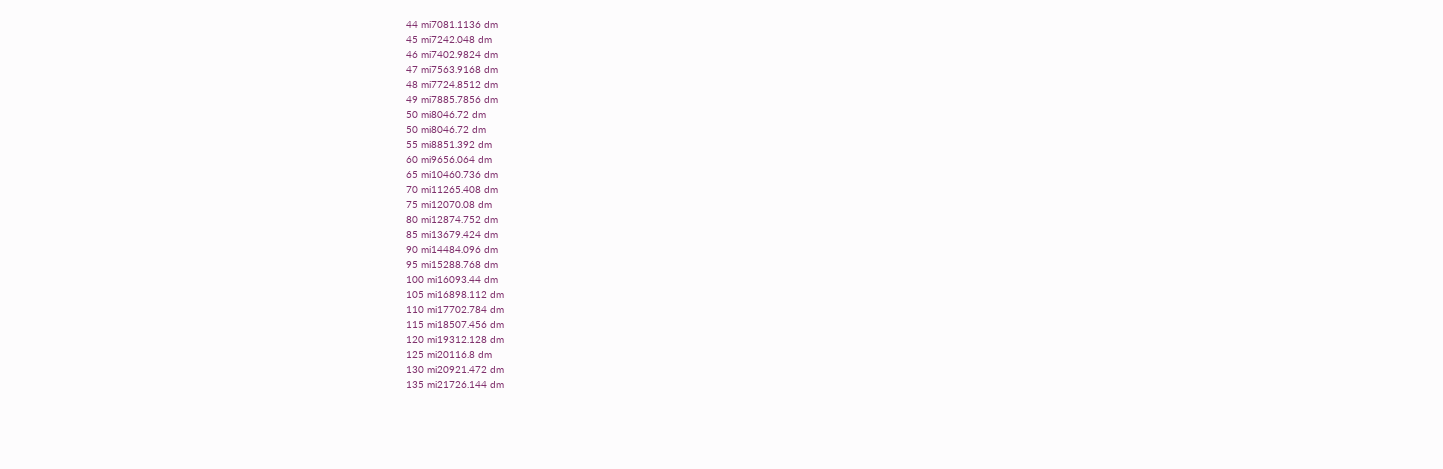44 mi7081.1136 dm
45 mi7242.048 dm
46 mi7402.9824 dm
47 mi7563.9168 dm
48 mi7724.8512 dm
49 mi7885.7856 dm
50 mi8046.72 dm
50 mi8046.72 dm
55 mi8851.392 dm
60 mi9656.064 dm
65 mi10460.736 dm
70 mi11265.408 dm
75 mi12070.08 dm
80 mi12874.752 dm
85 mi13679.424 dm
90 mi14484.096 dm
95 mi15288.768 dm
100 mi16093.44 dm
105 mi16898.112 dm
110 mi17702.784 dm
115 mi18507.456 dm
120 mi19312.128 dm
125 mi20116.8 dm
130 mi20921.472 dm
135 mi21726.144 dm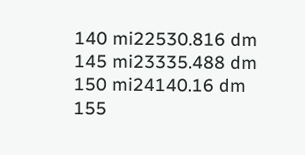140 mi22530.816 dm
145 mi23335.488 dm
150 mi24140.16 dm
155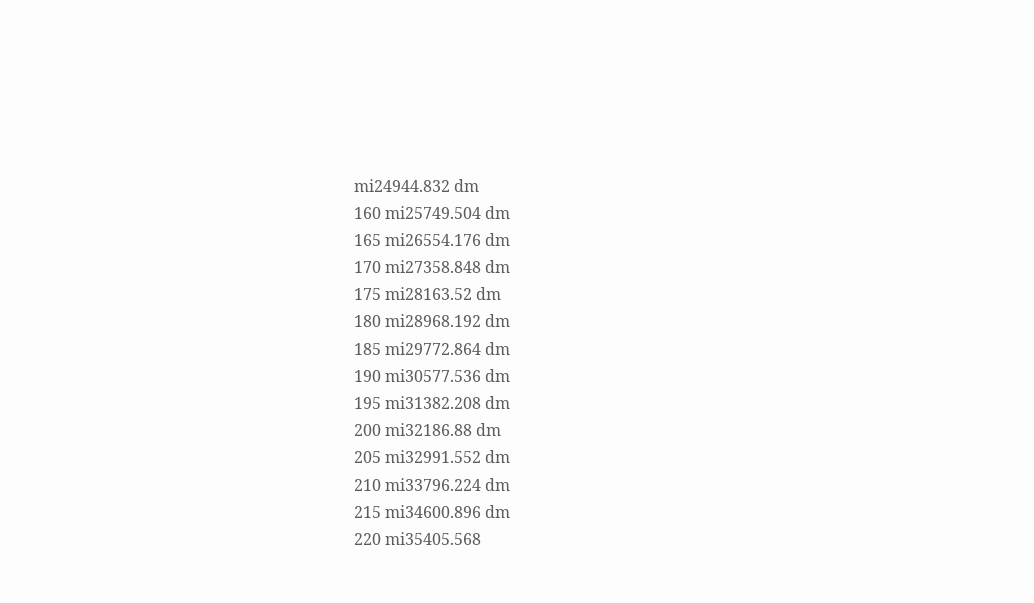mi24944.832 dm
160 mi25749.504 dm
165 mi26554.176 dm
170 mi27358.848 dm
175 mi28163.52 dm
180 mi28968.192 dm
185 mi29772.864 dm
190 mi30577.536 dm
195 mi31382.208 dm
200 mi32186.88 dm
205 mi32991.552 dm
210 mi33796.224 dm
215 mi34600.896 dm
220 mi35405.568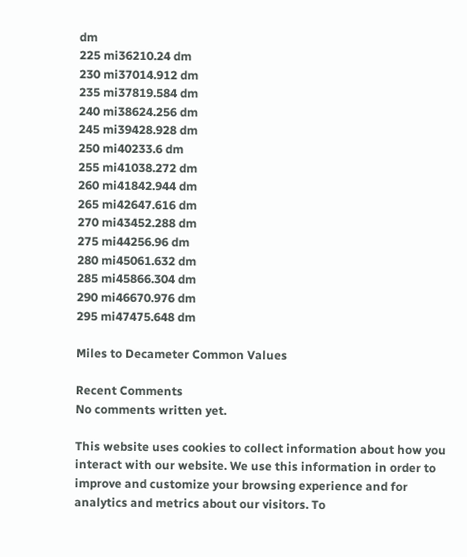dm
225 mi36210.24 dm
230 mi37014.912 dm
235 mi37819.584 dm
240 mi38624.256 dm
245 mi39428.928 dm
250 mi40233.6 dm
255 mi41038.272 dm
260 mi41842.944 dm
265 mi42647.616 dm
270 mi43452.288 dm
275 mi44256.96 dm
280 mi45061.632 dm
285 mi45866.304 dm
290 mi46670.976 dm
295 mi47475.648 dm

Miles to Decameter Common Values

Recent Comments
No comments written yet.

This website uses cookies to collect information about how you interact with our website. We use this information in order to improve and customize your browsing experience and for analytics and metrics about our visitors. To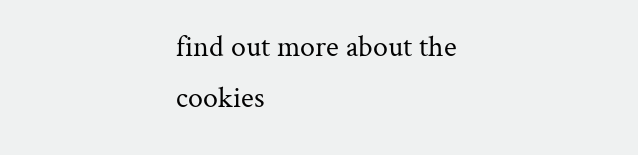find out more about the cookies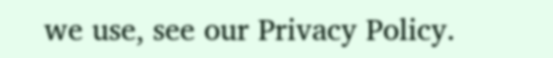we use, see our Privacy Policy.